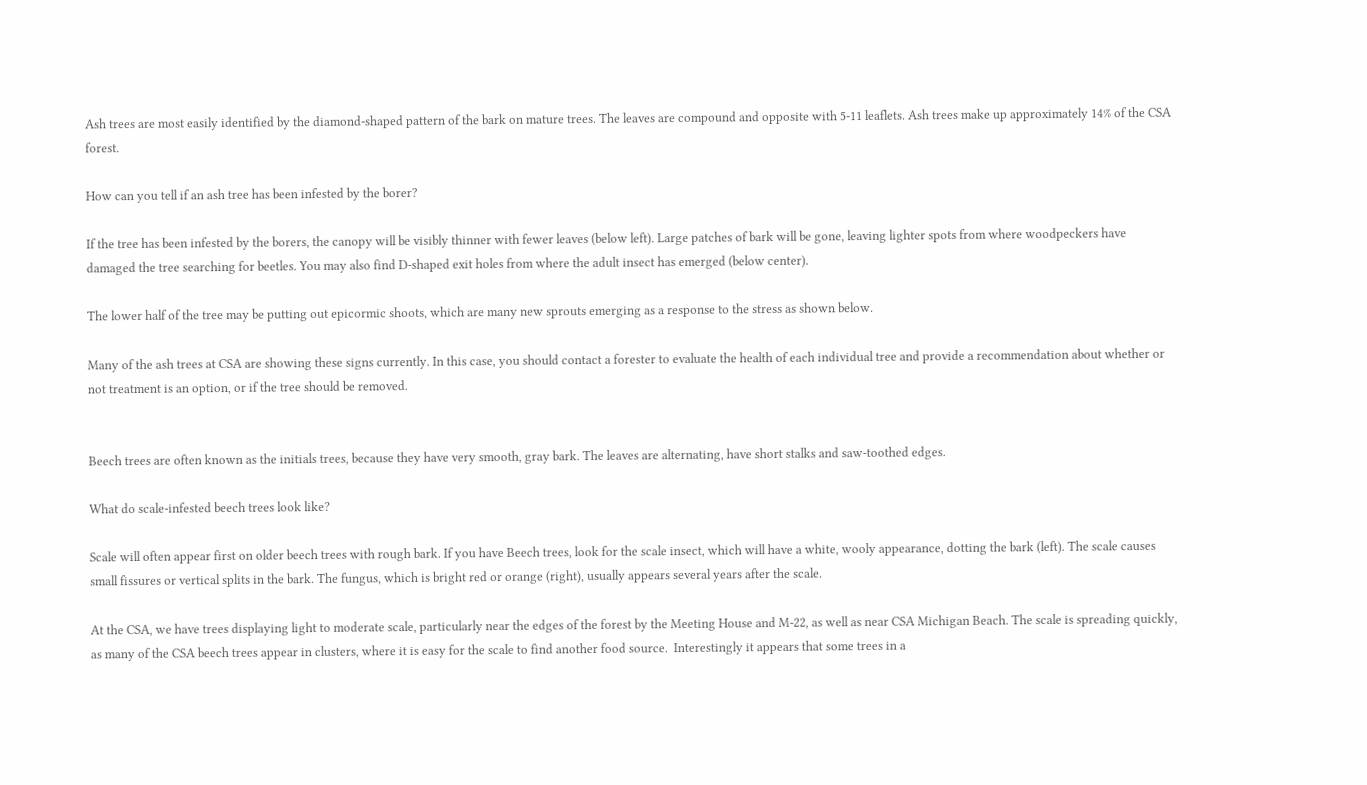Ash trees are most easily identified by the diamond-shaped pattern of the bark on mature trees. The leaves are compound and opposite with 5-11 leaflets. Ash trees make up approximately 14% of the CSA forest.

How can you tell if an ash tree has been infested by the borer?

If the tree has been infested by the borers, the canopy will be visibly thinner with fewer leaves (below left). Large patches of bark will be gone, leaving lighter spots from where woodpeckers have damaged the tree searching for beetles. You may also find D-shaped exit holes from where the adult insect has emerged (below center).

The lower half of the tree may be putting out epicormic shoots, which are many new sprouts emerging as a response to the stress as shown below.

Many of the ash trees at CSA are showing these signs currently. In this case, you should contact a forester to evaluate the health of each individual tree and provide a recommendation about whether or not treatment is an option, or if the tree should be removed.


Beech trees are often known as the initials trees, because they have very smooth, gray bark. The leaves are alternating, have short stalks and saw-toothed edges.

What do scale-infested beech trees look like?

Scale will often appear first on older beech trees with rough bark. If you have Beech trees, look for the scale insect, which will have a white, wooly appearance, dotting the bark (left). The scale causes small fissures or vertical splits in the bark. The fungus, which is bright red or orange (right), usually appears several years after the scale.

At the CSA, we have trees displaying light to moderate scale, particularly near the edges of the forest by the Meeting House and M-22, as well as near CSA Michigan Beach. The scale is spreading quickly, as many of the CSA beech trees appear in clusters, where it is easy for the scale to find another food source.  Interestingly it appears that some trees in a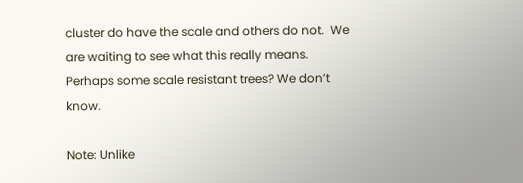cluster do have the scale and others do not.  We are waiting to see what this really means.  Perhaps some scale resistant trees? We don’t know.

Note: Unlike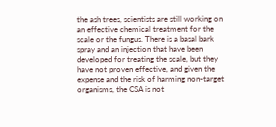the ash trees, scientists are still working on an effective chemical treatment for the scale or the fungus. There is a basal bark spray and an injection that have been developed for treating the scale, but they have not proven effective, and given the expense and the risk of harming non-target organisms, the CSA is not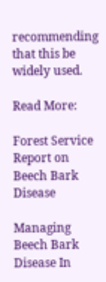recommending that this be widely used.

Read More:

Forest Service Report on Beech Bark Disease

Managing Beech Bark Disease In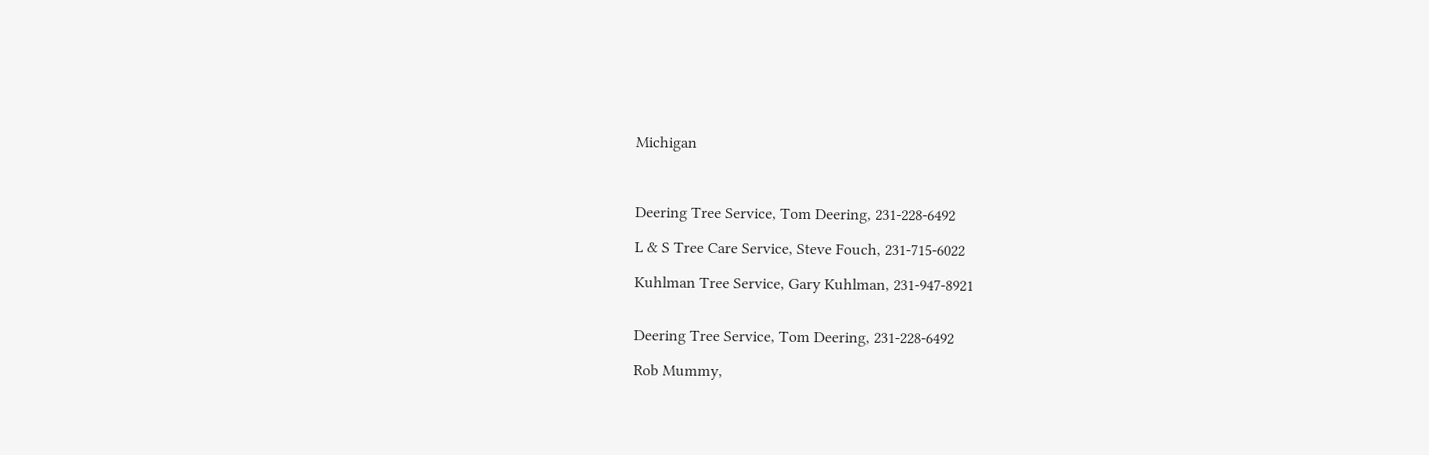Michigan



Deering Tree Service, Tom Deering, 231-228-6492

L & S Tree Care Service, Steve Fouch, 231-715-6022

Kuhlman Tree Service, Gary Kuhlman, 231-947-8921


Deering Tree Service, Tom Deering, 231-228-6492

Rob Mummy,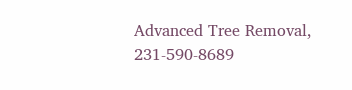Advanced Tree Removal, 231-590-8689